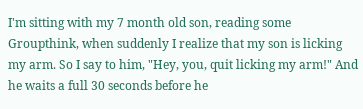I'm sitting with my 7 month old son, reading some Groupthink, when suddenly I realize that my son is licking my arm. So I say to him, "Hey, you, quit licking my arm!" And he waits a full 30 seconds before he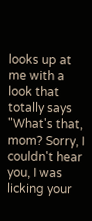looks up at me with a look that totally says "What's that, mom? Sorry, I couldn't hear you, I was licking your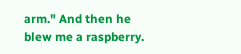arm." And then he blew me a raspberry.